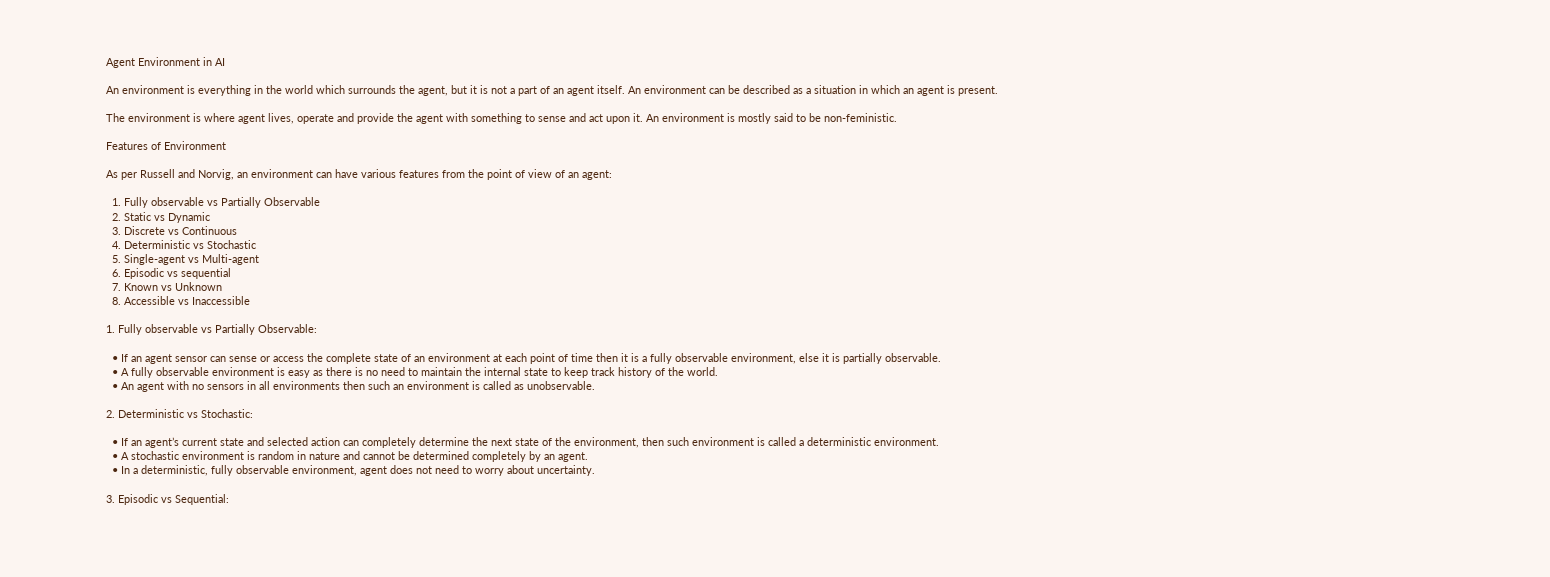Agent Environment in AI

An environment is everything in the world which surrounds the agent, but it is not a part of an agent itself. An environment can be described as a situation in which an agent is present.

The environment is where agent lives, operate and provide the agent with something to sense and act upon it. An environment is mostly said to be non-feministic.

Features of Environment

As per Russell and Norvig, an environment can have various features from the point of view of an agent:

  1. Fully observable vs Partially Observable
  2. Static vs Dynamic
  3. Discrete vs Continuous
  4. Deterministic vs Stochastic
  5. Single-agent vs Multi-agent
  6. Episodic vs sequential
  7. Known vs Unknown
  8. Accessible vs Inaccessible

1. Fully observable vs Partially Observable:

  • If an agent sensor can sense or access the complete state of an environment at each point of time then it is a fully observable environment, else it is partially observable.
  • A fully observable environment is easy as there is no need to maintain the internal state to keep track history of the world.
  • An agent with no sensors in all environments then such an environment is called as unobservable.

2. Deterministic vs Stochastic:

  • If an agent’s current state and selected action can completely determine the next state of the environment, then such environment is called a deterministic environment.
  • A stochastic environment is random in nature and cannot be determined completely by an agent.
  • In a deterministic, fully observable environment, agent does not need to worry about uncertainty.

3. Episodic vs Sequential: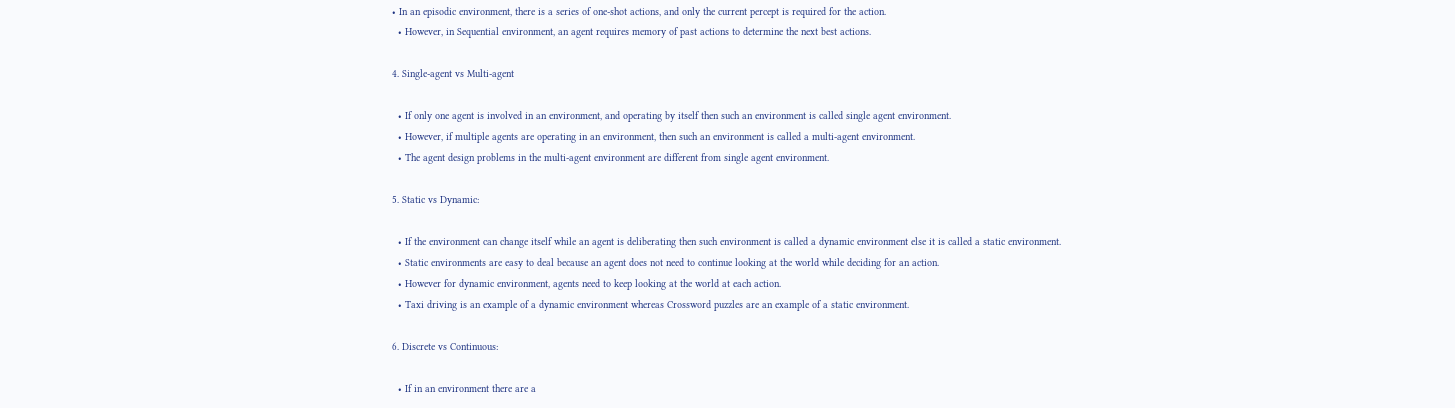• In an episodic environment, there is a series of one-shot actions, and only the current percept is required for the action.
  • However, in Sequential environment, an agent requires memory of past actions to determine the next best actions.

4. Single-agent vs Multi-agent

  • If only one agent is involved in an environment, and operating by itself then such an environment is called single agent environment.
  • However, if multiple agents are operating in an environment, then such an environment is called a multi-agent environment.
  • The agent design problems in the multi-agent environment are different from single agent environment.

5. Static vs Dynamic:

  • If the environment can change itself while an agent is deliberating then such environment is called a dynamic environment else it is called a static environment.
  • Static environments are easy to deal because an agent does not need to continue looking at the world while deciding for an action.
  • However for dynamic environment, agents need to keep looking at the world at each action.
  • Taxi driving is an example of a dynamic environment whereas Crossword puzzles are an example of a static environment.

6. Discrete vs Continuous:

  • If in an environment there are a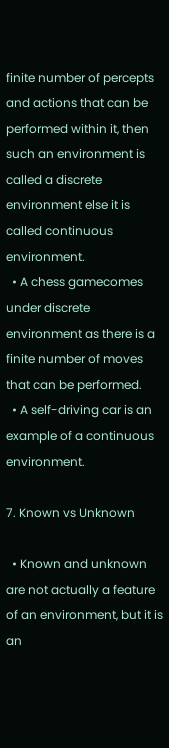finite number of percepts and actions that can be performed within it, then such an environment is called a discrete environment else it is called continuous environment.
  • A chess gamecomes under discrete environment as there is a finite number of moves that can be performed.
  • A self-driving car is an example of a continuous environment.

7. Known vs Unknown

  • Known and unknown are not actually a feature of an environment, but it is an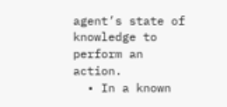agent’s state of knowledge to perform an action.
  • In a known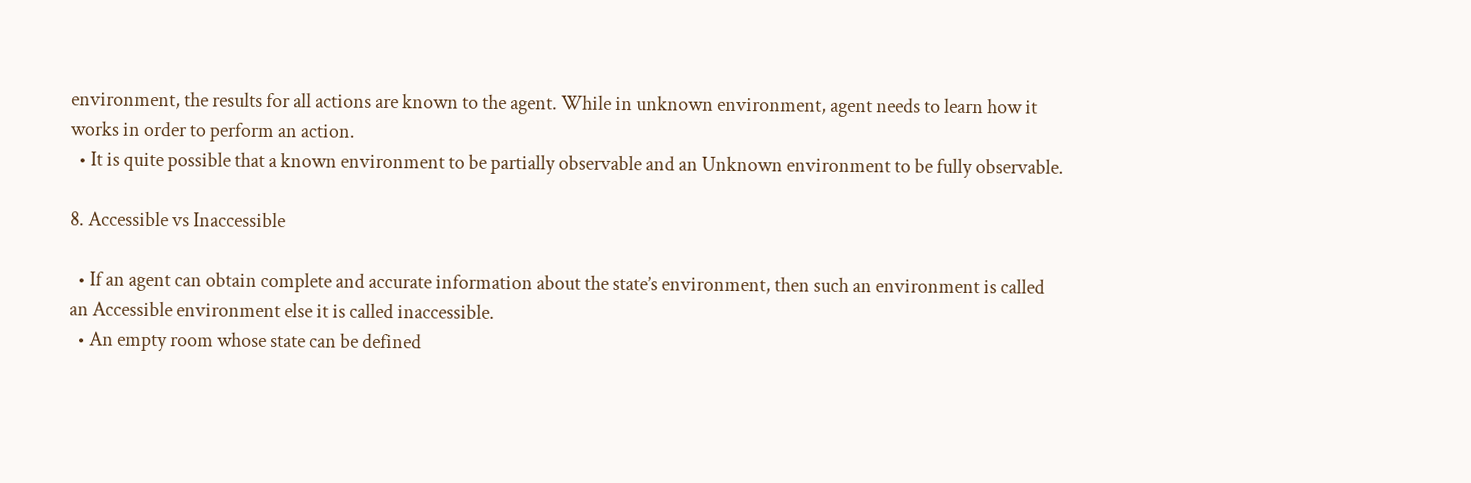environment, the results for all actions are known to the agent. While in unknown environment, agent needs to learn how it works in order to perform an action.
  • It is quite possible that a known environment to be partially observable and an Unknown environment to be fully observable.

8. Accessible vs Inaccessible

  • If an agent can obtain complete and accurate information about the state’s environment, then such an environment is called an Accessible environment else it is called inaccessible.
  • An empty room whose state can be defined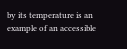by its temperature is an example of an accessible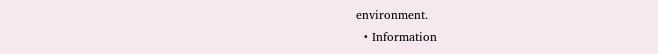environment.
  • Information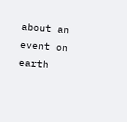about an event on earth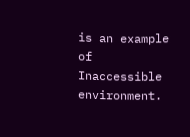is an example of Inaccessible environment.